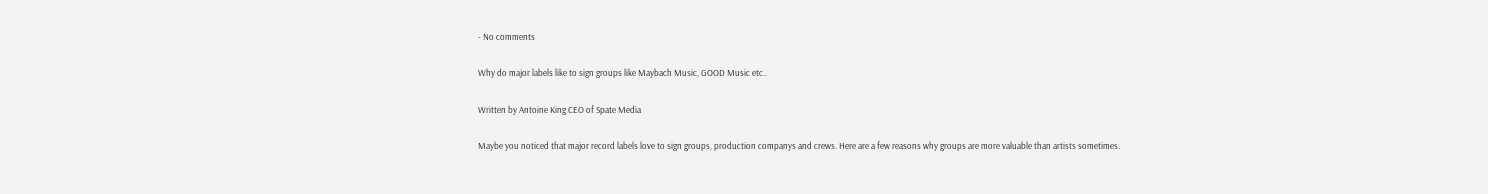- No comments

Why do major labels like to sign groups like Maybach Music, GOOD Music etc..

Written by Antoine King CEO of Spate Media

Maybe you noticed that major record labels love to sign groups, production companys and crews. Here are a few reasons why groups are more valuable than artists sometimes.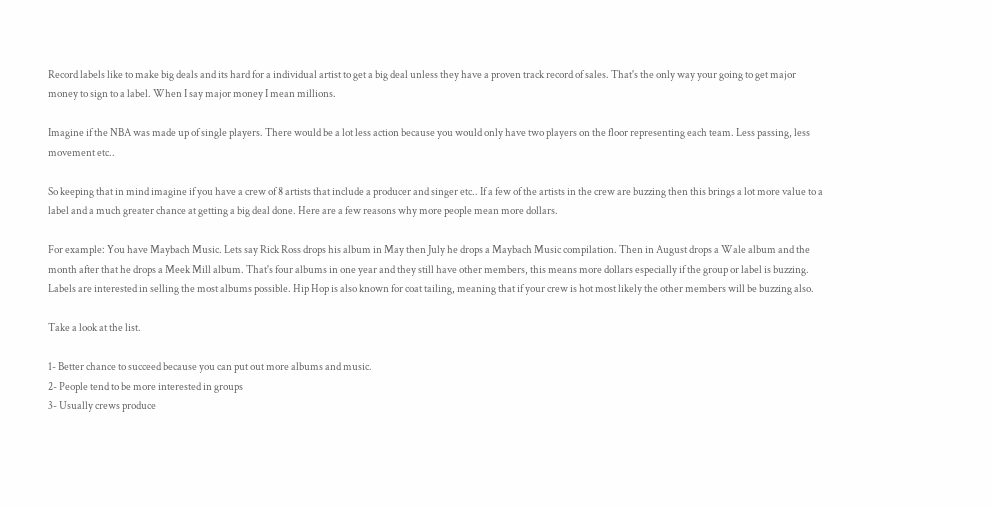Record labels like to make big deals and its hard for a individual artist to get a big deal unless they have a proven track record of sales. That's the only way your going to get major money to sign to a label. When I say major money I mean millions.

Imagine if the NBA was made up of single players. There would be a lot less action because you would only have two players on the floor representing each team. Less passing, less movement etc..

So keeping that in mind imagine if you have a crew of 8 artists that include a producer and singer etc.. If a few of the artists in the crew are buzzing then this brings a lot more value to a label and a much greater chance at getting a big deal done. Here are a few reasons why more people mean more dollars.

For example: You have Maybach Music. Lets say Rick Ross drops his album in May then July he drops a Maybach Music compilation. Then in August drops a Wale album and the month after that he drops a Meek Mill album. That's four albums in one year and they still have other members, this means more dollars especially if the group or label is buzzing. Labels are interested in selling the most albums possible. Hip Hop is also known for coat tailing, meaning that if your crew is hot most likely the other members will be buzzing also.

Take a look at the list.

1- Better chance to succeed because you can put out more albums and music.
2- People tend to be more interested in groups
3- Usually crews produce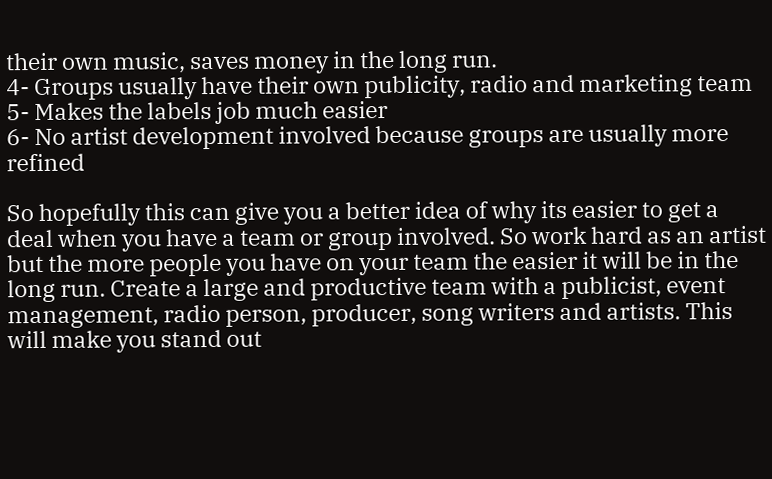their own music, saves money in the long run.
4- Groups usually have their own publicity, radio and marketing team
5- Makes the labels job much easier
6- No artist development involved because groups are usually more refined

So hopefully this can give you a better idea of why its easier to get a deal when you have a team or group involved. So work hard as an artist but the more people you have on your team the easier it will be in the long run. Create a large and productive team with a publicist, event management, radio person, producer, song writers and artists. This will make you stand out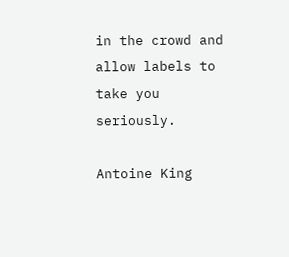in the crowd and allow labels to take you seriously.

Antoine King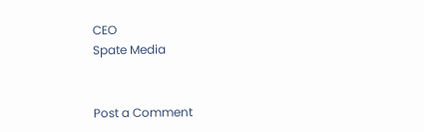CEO
Spate Media


Post a Comment